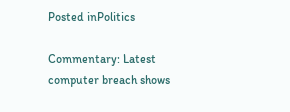Posted inPolitics

Commentary: Latest computer breach shows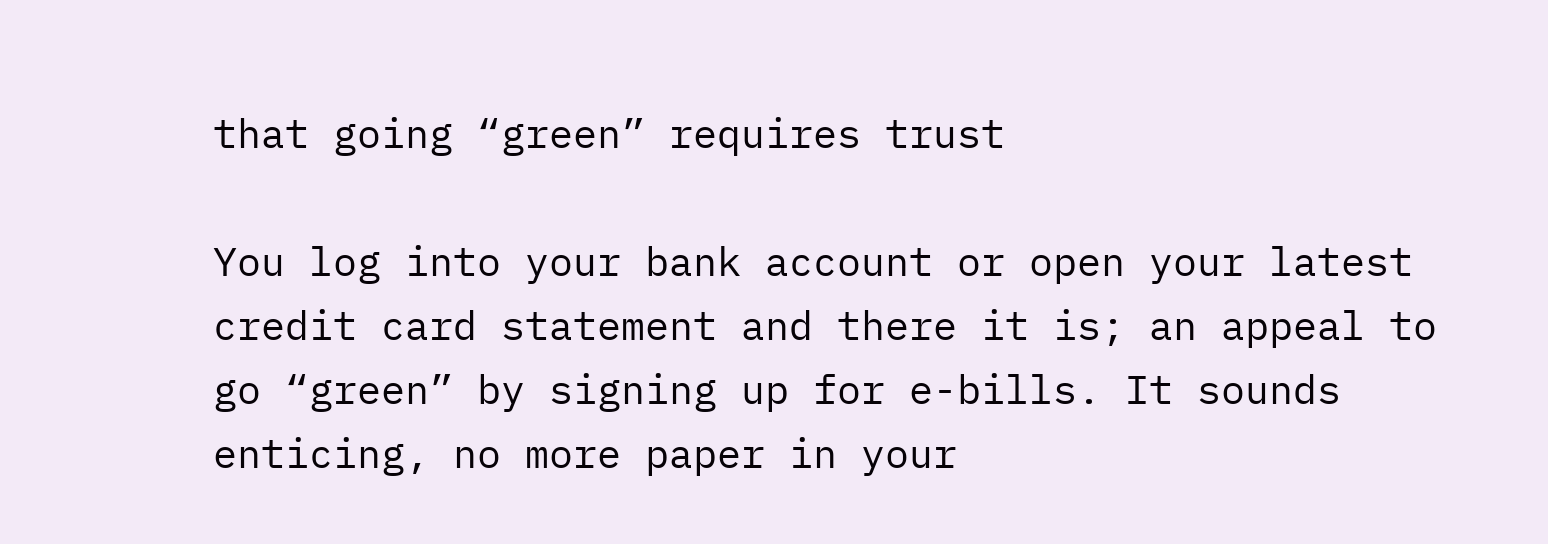that going “green” requires trust

You log into your bank account or open your latest credit card statement and there it is; an appeal to go “green” by signing up for e-bills. It sounds enticing, no more paper in your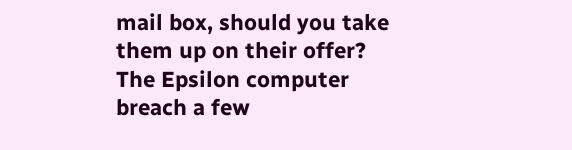mail box, should you take them up on their offer? The Epsilon computer breach a few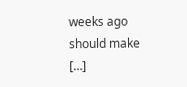weeks ago should make […]